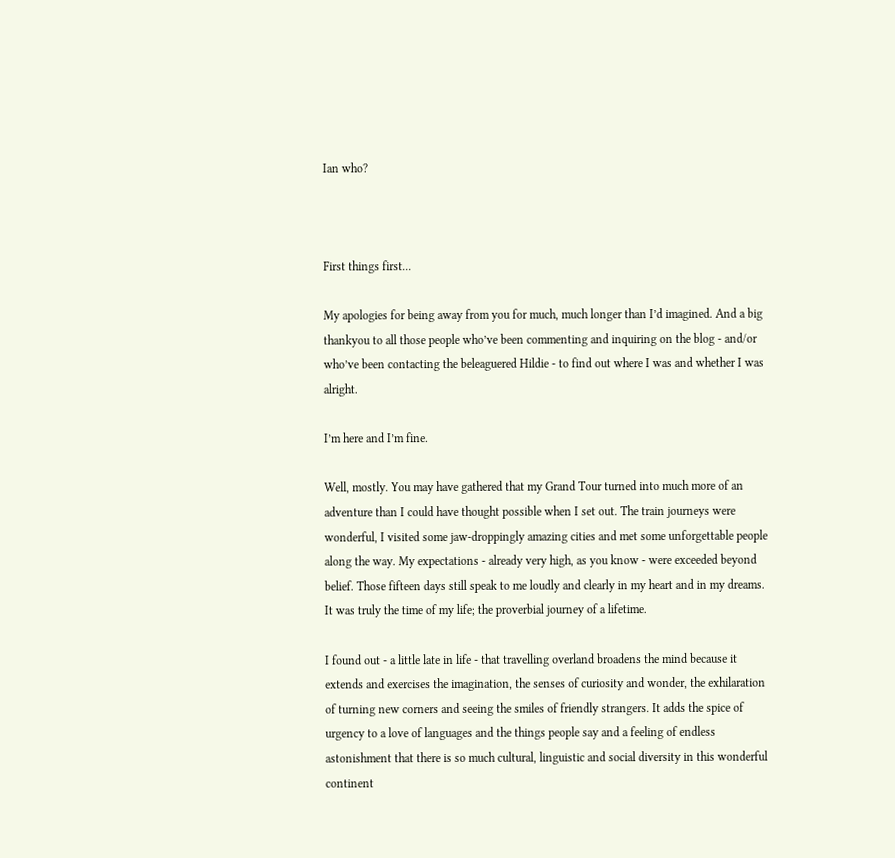Ian who?



First things first...

My apologies for being away from you for much, much longer than I’d imagined. And a big thankyou to all those people who’ve been commenting and inquiring on the blog - and/or who’ve been contacting the beleaguered Hildie - to find out where I was and whether I was alright.

I’m here and I’m fine.

Well, mostly. You may have gathered that my Grand Tour turned into much more of an adventure than I could have thought possible when I set out. The train journeys were wonderful, I visited some jaw-droppingly amazing cities and met some unforgettable people along the way. My expectations - already very high, as you know - were exceeded beyond belief. Those fifteen days still speak to me loudly and clearly in my heart and in my dreams. It was truly the time of my life; the proverbial journey of a lifetime.

I found out - a little late in life - that travelling overland broadens the mind because it extends and exercises the imagination, the senses of curiosity and wonder, the exhilaration of turning new corners and seeing the smiles of friendly strangers. It adds the spice of urgency to a love of languages and the things people say and a feeling of endless astonishment that there is so much cultural, linguistic and social diversity in this wonderful continent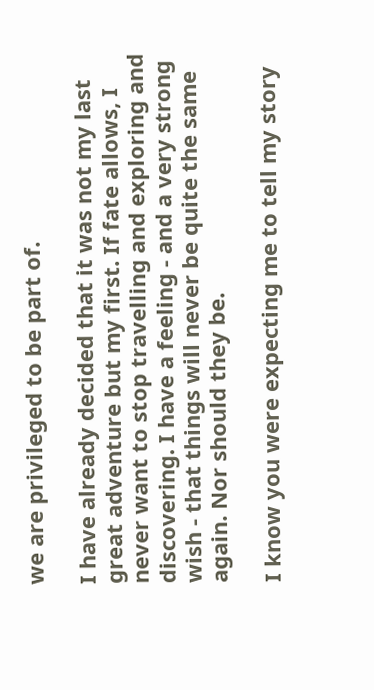we are privileged to be part of.

I have already decided that it was not my last great adventure but my first. If fate allows, I never want to stop travelling and exploring and discovering. I have a feeling - and a very strong wish - that things will never be quite the same again. Nor should they be.

I know you were expecting me to tell my story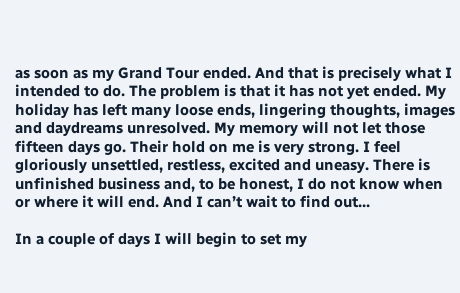as soon as my Grand Tour ended. And that is precisely what I intended to do. The problem is that it has not yet ended. My holiday has left many loose ends, lingering thoughts, images and daydreams unresolved. My memory will not let those fifteen days go. Their hold on me is very strong. I feel gloriously unsettled, restless, excited and uneasy. There is unfinished business and, to be honest, I do not know when or where it will end. And I can’t wait to find out...

In a couple of days I will begin to set my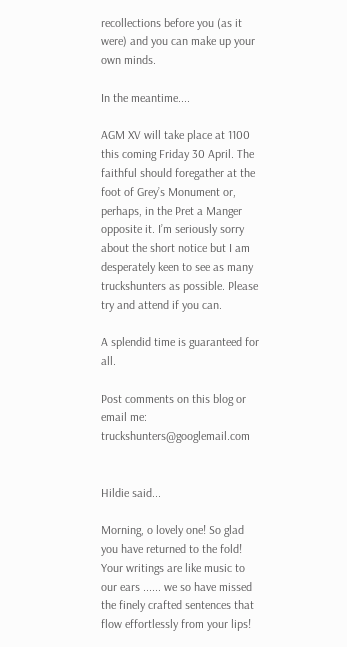recollections before you (as it were) and you can make up your own minds.

In the meantime....

AGM XV will take place at 1100 this coming Friday 30 April. The faithful should foregather at the foot of Grey’s Monument or, perhaps, in the Pret a Manger opposite it. I’m seriously sorry about the short notice but I am desperately keen to see as many truckshunters as possible. Please try and attend if you can.

A splendid time is guaranteed for all.

Post comments on this blog or email me: truckshunters@googlemail.com


Hildie said...

Morning, o lovely one! So glad you have returned to the fold! Your writings are like music to our ears ...... we so have missed the finely crafted sentences that flow effortlessly from your lips!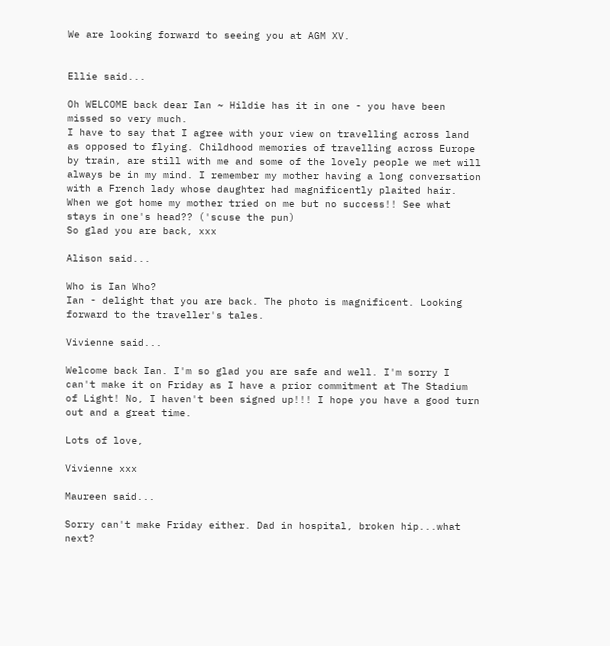We are looking forward to seeing you at AGM XV.


Ellie said...

Oh WELCOME back dear Ian ~ Hildie has it in one - you have been missed so very much.
I have to say that I agree with your view on travelling across land as opposed to flying. Childhood memories of travelling across Europe by train, are still with me and some of the lovely people we met will always be in my mind. I remember my mother having a long conversation with a French lady whose daughter had magnificently plaited hair. When we got home my mother tried on me but no success!! See what stays in one's head?? ('scuse the pun)
So glad you are back, xxx

Alison said...

Who is Ian Who?
Ian - delight that you are back. The photo is magnificent. Looking forward to the traveller's tales.

Vivienne said...

Welcome back Ian. I'm so glad you are safe and well. I'm sorry I can't make it on Friday as I have a prior commitment at The Stadium of Light! No, I haven't been signed up!!! I hope you have a good turn out and a great time.

Lots of love,

Vivienne xxx

Maureen said...

Sorry can't make Friday either. Dad in hospital, broken hip...what next?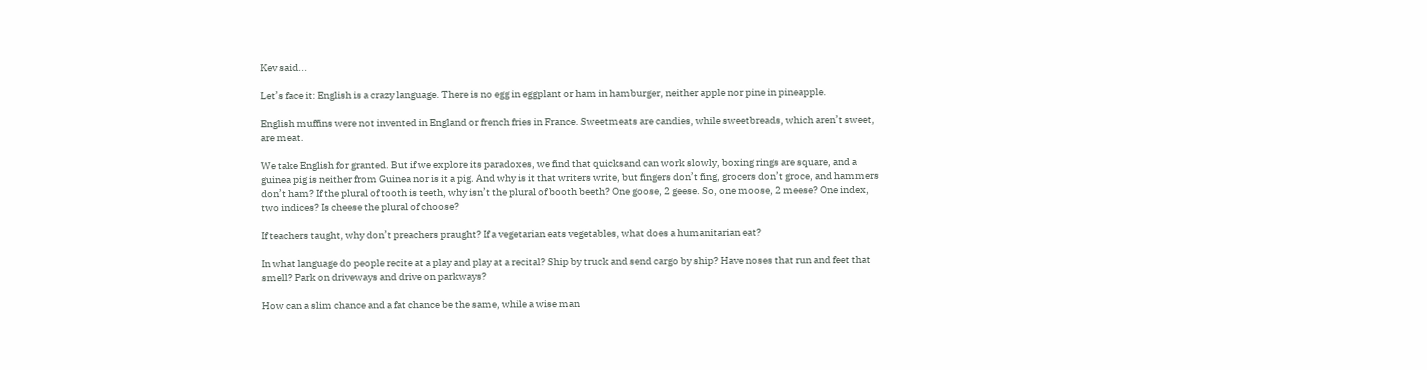Kev said...

Let’s face it: English is a crazy language. There is no egg in eggplant or ham in hamburger, neither apple nor pine in pineapple.

English muffins were not invented in England or french fries in France. Sweetmeats are candies, while sweetbreads, which aren’t sweet, are meat.

We take English for granted. But if we explore its paradoxes, we find that quicksand can work slowly, boxing rings are square, and a guinea pig is neither from Guinea nor is it a pig. And why is it that writers write, but fingers don’t fing, grocers don’t groce, and hammers don’t ham? If the plural of tooth is teeth, why isn’t the plural of booth beeth? One goose, 2 geese. So, one moose, 2 meese? One index, two indices? Is cheese the plural of choose?

If teachers taught, why don’t preachers praught? If a vegetarian eats vegetables, what does a humanitarian eat?

In what language do people recite at a play and play at a recital? Ship by truck and send cargo by ship? Have noses that run and feet that smell? Park on driveways and drive on parkways?

How can a slim chance and a fat chance be the same, while a wise man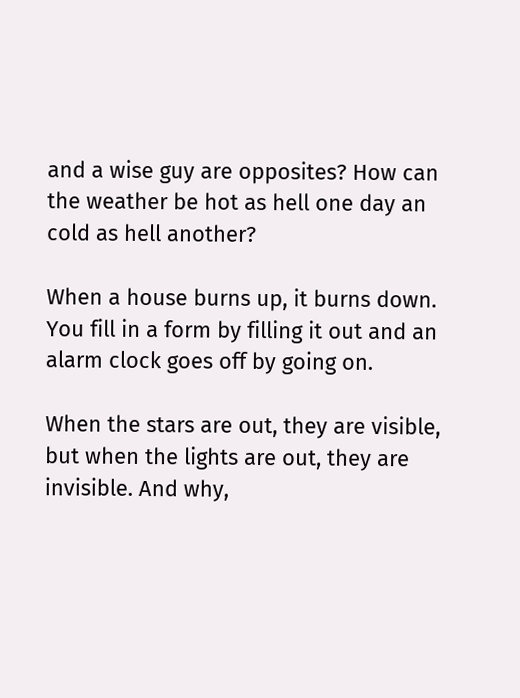and a wise guy are opposites? How can the weather be hot as hell one day an cold as hell another?

When a house burns up, it burns down. You fill in a form by filling it out and an alarm clock goes off by going on.

When the stars are out, they are visible, but when the lights are out, they are invisible. And why,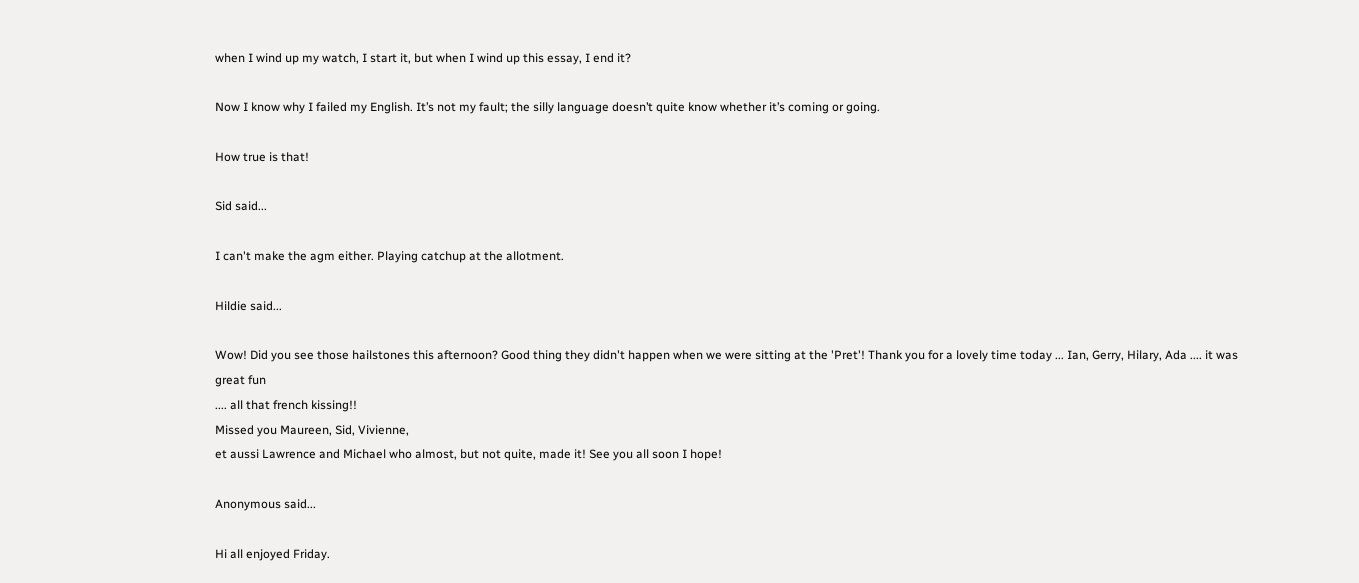when I wind up my watch, I start it, but when I wind up this essay, I end it?

Now I know why I failed my English. It’s not my fault; the silly language doesn’t quite know whether it’s coming or going.

How true is that!

Sid said...

I can't make the agm either. Playing catchup at the allotment.

Hildie said...

Wow! Did you see those hailstones this afternoon? Good thing they didn't happen when we were sitting at the 'Pret'! Thank you for a lovely time today ... Ian, Gerry, Hilary, Ada .... it was great fun
.... all that french kissing!!
Missed you Maureen, Sid, Vivienne,
et aussi Lawrence and Michael who almost, but not quite, made it! See you all soon I hope!

Anonymous said...

Hi all enjoyed Friday.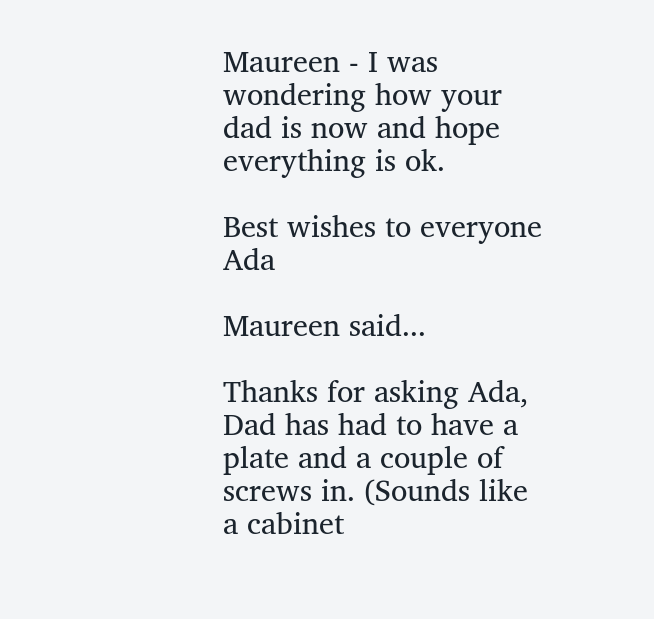Maureen - I was wondering how your dad is now and hope everything is ok.

Best wishes to everyone Ada

Maureen said...

Thanks for asking Ada, Dad has had to have a plate and a couple of screws in. (Sounds like a cabinet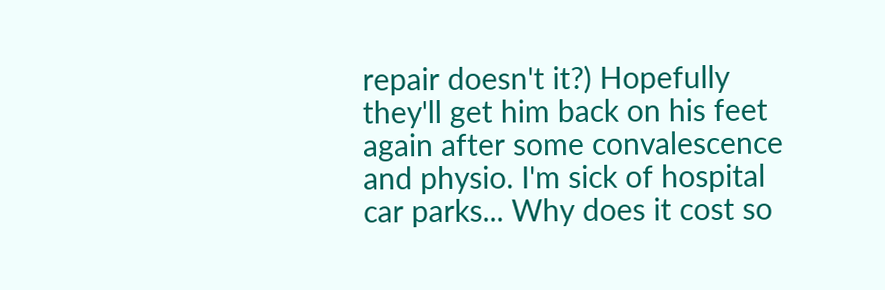repair doesn't it?) Hopefully they'll get him back on his feet again after some convalescence and physio. I'm sick of hospital car parks... Why does it cost so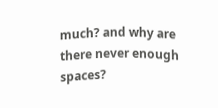much? and why are there never enough spaces?